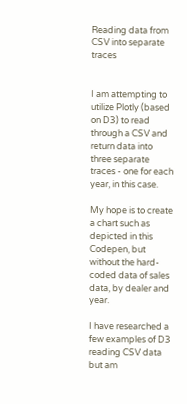Reading data from CSV into separate traces


I am attempting to utilize Plotly (based on D3) to read through a CSV and return data into three separate traces - one for each year, in this case.

My hope is to create a chart such as depicted in this Codepen, but without the hard-coded data of sales data, by dealer and year.

I have researched a few examples of D3 reading CSV data but am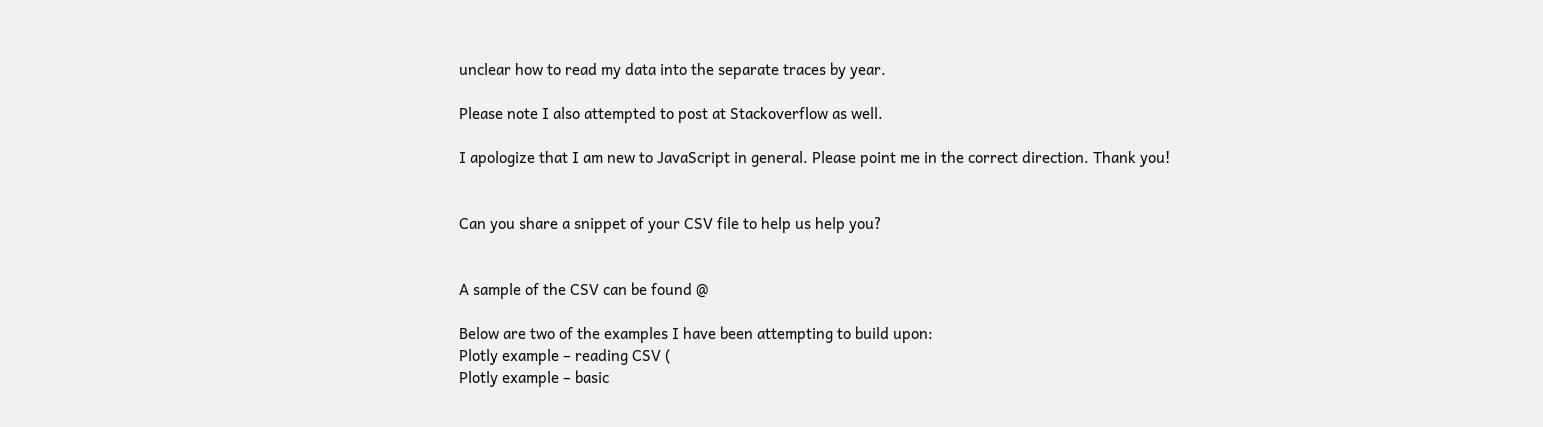unclear how to read my data into the separate traces by year.

Please note I also attempted to post at Stackoverflow as well.

I apologize that I am new to JavaScript in general. Please point me in the correct direction. Thank you!


Can you share a snippet of your CSV file to help us help you?


A sample of the CSV can be found @

Below are two of the examples I have been attempting to build upon:
Plotly example – reading CSV (
Plotly example – basic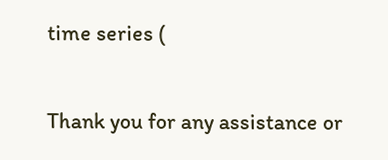time series (

Thank you for any assistance or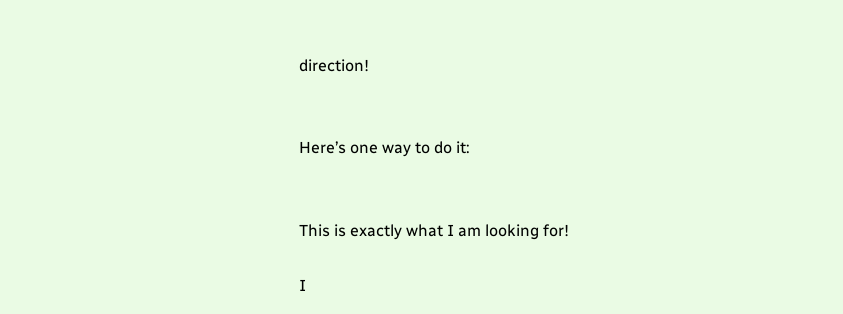direction!


Here’s one way to do it:


This is exactly what I am looking for!

I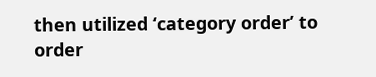then utilized ‘category order’ to order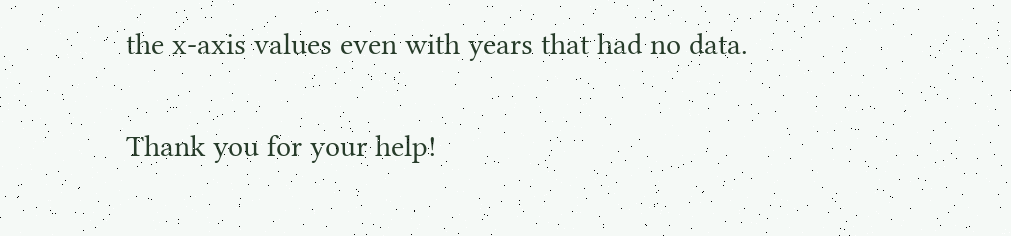the x-axis values even with years that had no data.

Thank you for your help!